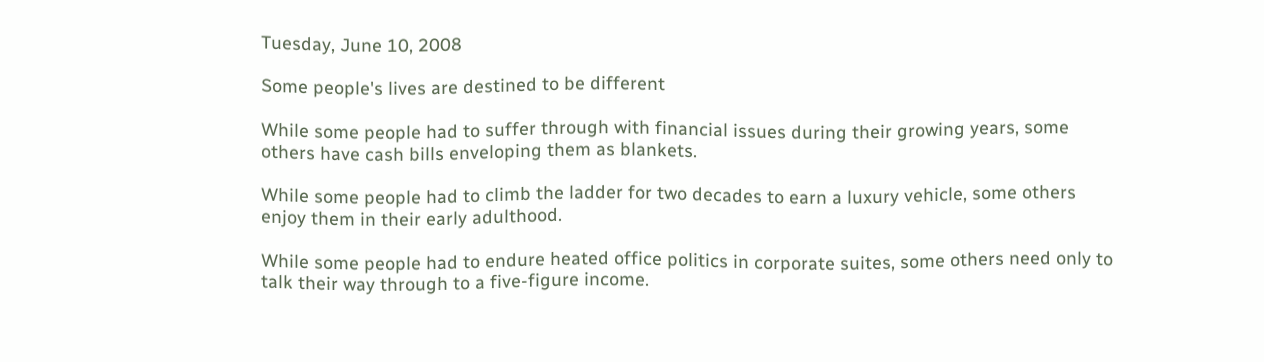Tuesday, June 10, 2008

Some people's lives are destined to be different

While some people had to suffer through with financial issues during their growing years, some others have cash bills enveloping them as blankets.

While some people had to climb the ladder for two decades to earn a luxury vehicle, some others enjoy them in their early adulthood.

While some people had to endure heated office politics in corporate suites, some others need only to talk their way through to a five-figure income.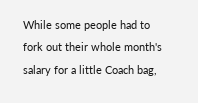While some people had to fork out their whole month's salary for a little Coach bag,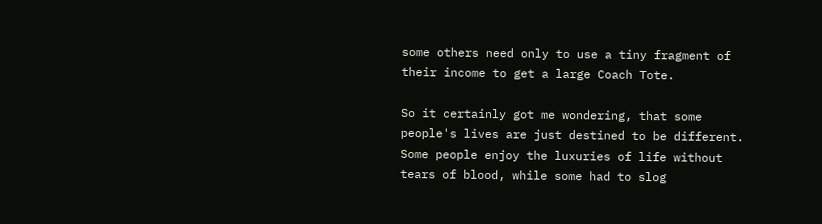some others need only to use a tiny fragment of their income to get a large Coach Tote.

So it certainly got me wondering, that some people's lives are just destined to be different. Some people enjoy the luxuries of life without tears of blood, while some had to slog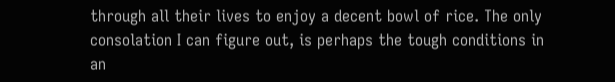through all their lives to enjoy a decent bowl of rice. The only consolation I can figure out, is perhaps the tough conditions in an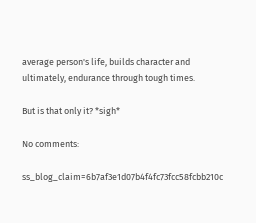average person's life, builds character and ultimately, endurance through tough times.

But is that only it? *sigh*

No comments:

ss_blog_claim=6b7af3e1d07b4f4fc73fcc58fcbb210c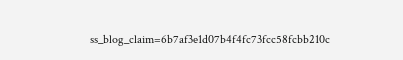ss_blog_claim=6b7af3e1d07b4f4fc73fcc58fcbb210c